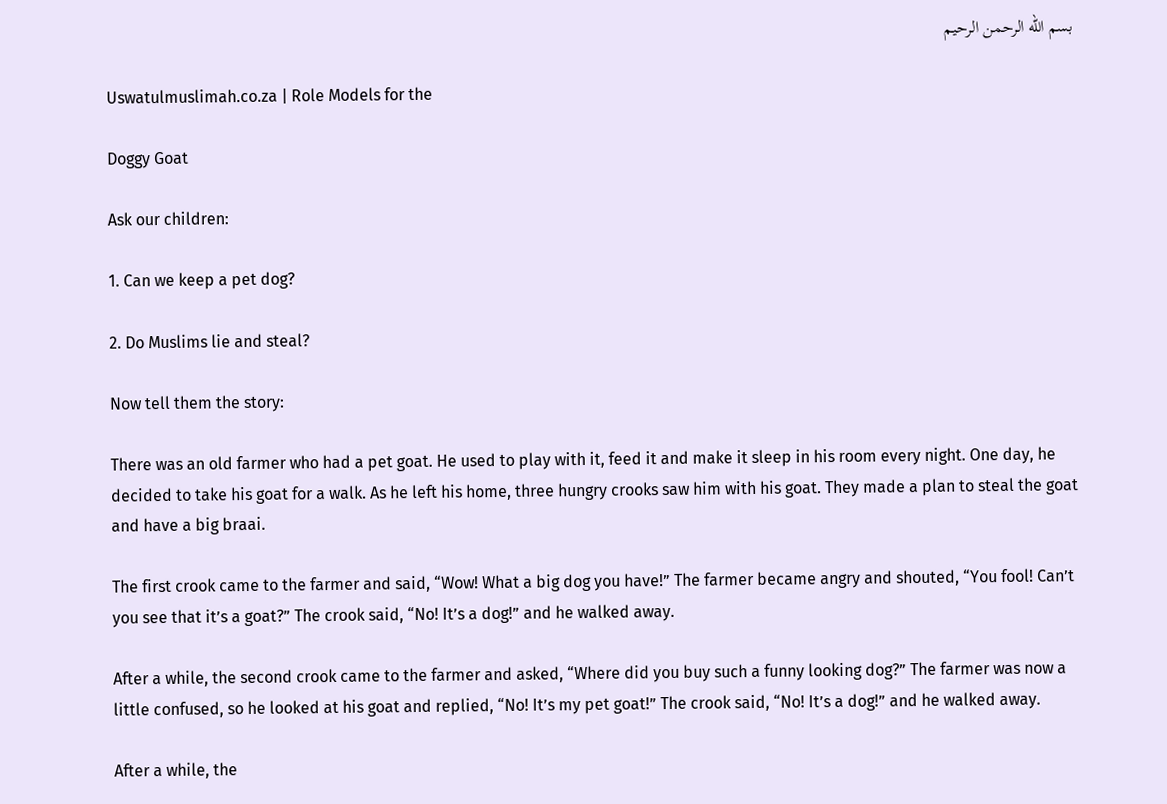بسم الله الرحمن الرحيم

Uswatulmuslimah.co.za | Role Models for the

Doggy Goat

Ask our children:

1. Can we keep a pet dog?

2. Do Muslims lie and steal?

Now tell them the story:

There was an old farmer who had a pet goat. He used to play with it, feed it and make it sleep in his room every night. One day, he decided to take his goat for a walk. As he left his home, three hungry crooks saw him with his goat. They made a plan to steal the goat and have a big braai.

The first crook came to the farmer and said, “Wow! What a big dog you have!” The farmer became angry and shouted, “You fool! Can’t you see that it’s a goat?” The crook said, “No! It’s a dog!” and he walked away.

After a while, the second crook came to the farmer and asked, “Where did you buy such a funny looking dog?” The farmer was now a little confused, so he looked at his goat and replied, “No! It’s my pet goat!” The crook said, “No! It’s a dog!” and he walked away.

After a while, the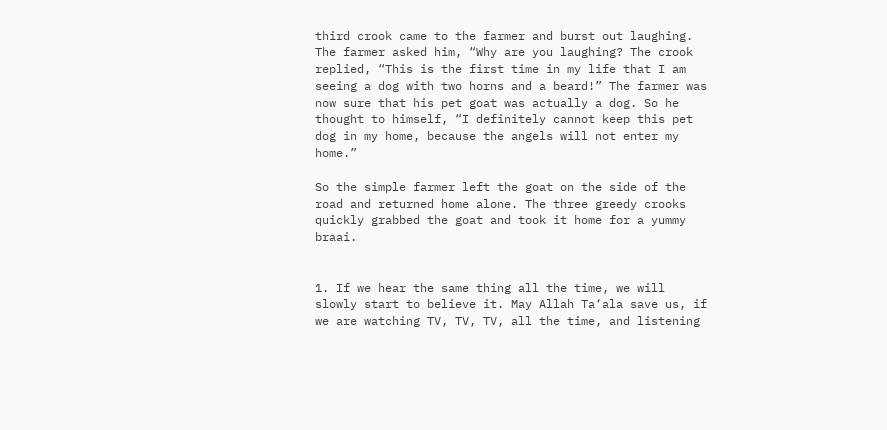third crook came to the farmer and burst out laughing. The farmer asked him, “Why are you laughing? The crook replied, “This is the first time in my life that I am seeing a dog with two horns and a beard!” The farmer was now sure that his pet goat was actually a dog. So he thought to himself, “I definitely cannot keep this pet dog in my home, because the angels will not enter my home.”

So the simple farmer left the goat on the side of the road and returned home alone. The three greedy crooks quickly grabbed the goat and took it home for a yummy braai.


1. If we hear the same thing all the time, we will slowly start to believe it. May Allah Ta‘ala save us, if we are watching TV, TV, TV, all the time, and listening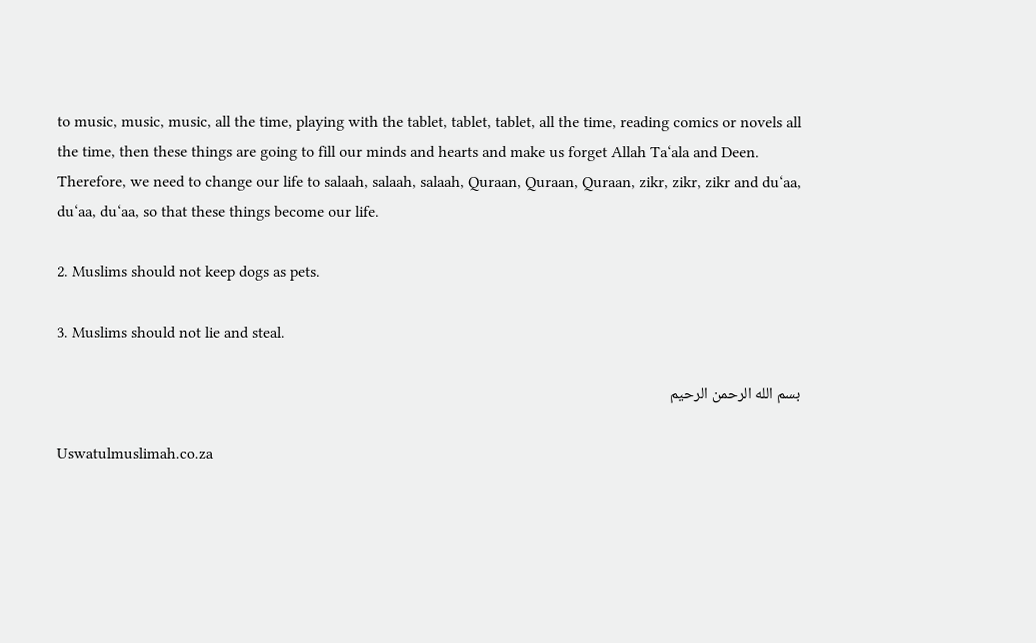to music, music, music, all the time, playing with the tablet, tablet, tablet, all the time, reading comics or novels all the time, then these things are going to fill our minds and hearts and make us forget Allah Ta‘ala and Deen. Therefore, we need to change our life to salaah, salaah, salaah, Quraan, Quraan, Quraan, zikr, zikr, zikr and du‘aa, du‘aa, du‘aa, so that these things become our life.

2. Muslims should not keep dogs as pets.

3. Muslims should not lie and steal.

بسم الله الرحمن الرحيم

Uswatulmuslimah.co.za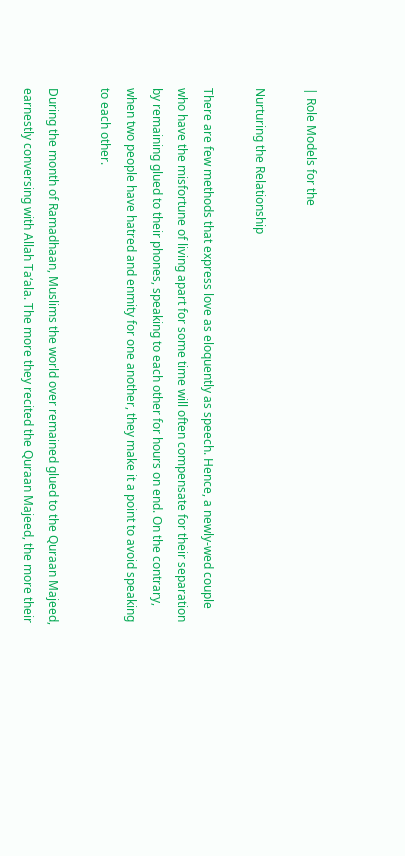| Role Models for the

Nurturing the Relationship

There are few methods that express love as eloquently as speech. Hence, a newly-wed couple who have the misfortune of living apart for some time will often compensate for their separation by remaining glued to their phones, speaking to each other for hours on end. On the contrary, when two people have hatred and enmity for one another, they make it a point to avoid speaking to each other.

During the month of Ramadhaan, Muslims the world over remained glued to the Quraan Majeed, earnestly conversing with Allah Ta‘ala. The more they recited the Quraan Majeed, the more their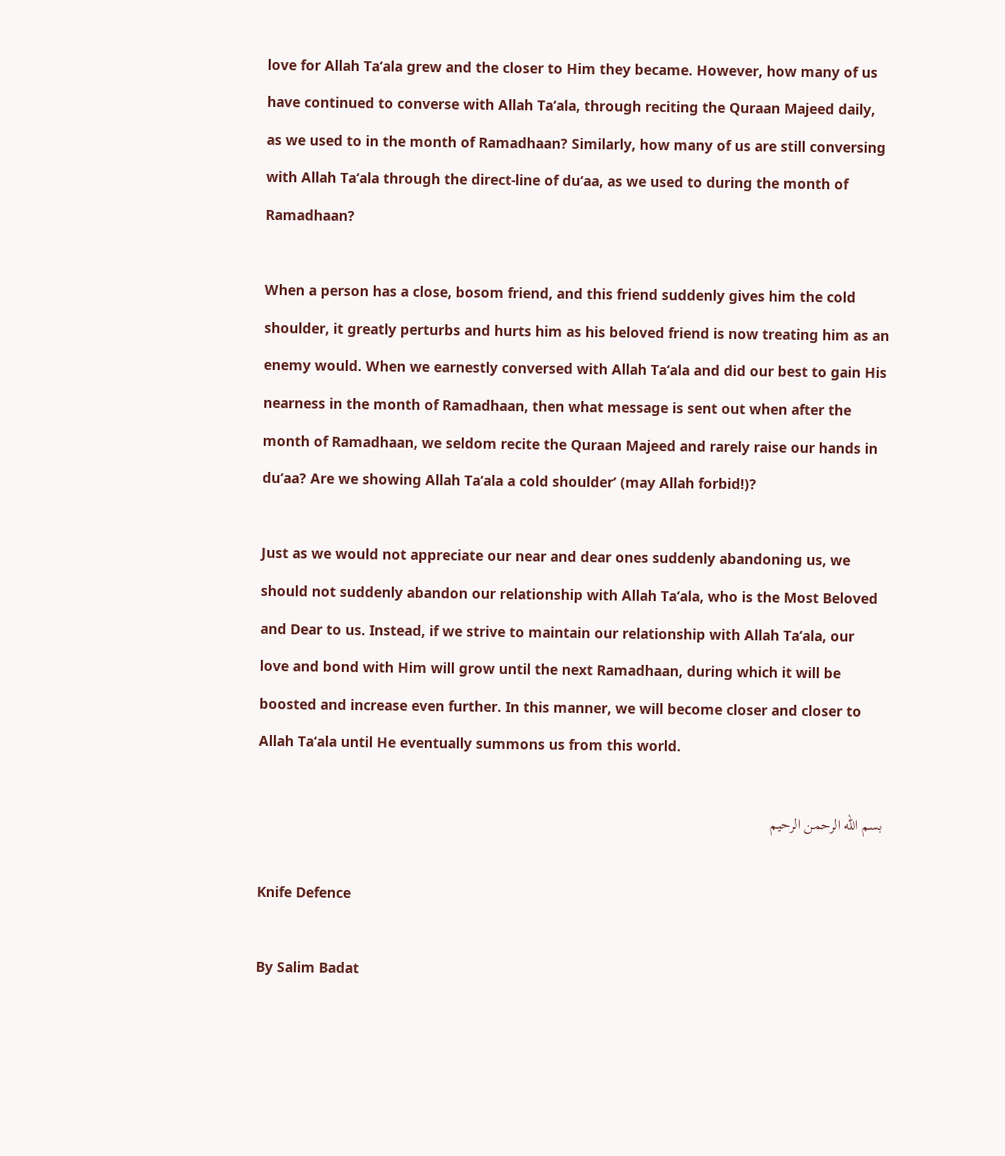love for Allah Ta‘ala grew and the closer to Him they became. However, how many of us have continued to converse with Allah Ta‘ala, through reciting the Quraan Majeed daily, as we used to in the month of Ramadhaan? Similarly, how many of us are still conversing with Allah Ta‘ala through the direct-line of du‘aa, as we used to during the month of Ramadhaan?

When a person has a close, bosom friend, and this friend suddenly gives him the cold shoulder, it greatly perturbs and hurts him as his beloved friend is now treating him as an enemy would. When we earnestly conversed with Allah Ta‘ala and did our best to gain His nearness in the month of Ramadhaan, then what message is sent out when after the month of Ramadhaan, we seldom recite the Quraan Majeed and rarely raise our hands in du‘aa? Are we showing Allah Ta‘ala a cold shoulder’ (may Allah forbid!)?

Just as we would not appreciate our near and dear ones suddenly abandoning us, we should not suddenly abandon our relationship with Allah Ta‘ala, who is the Most Beloved and Dear to us. Instead, if we strive to maintain our relationship with Allah Ta‘ala, our love and bond with Him will grow until the next Ramadhaan, during which it will be boosted and increase even further. In this manner, we will become closer and closer to Allah Ta‘ala until He eventually summons us from this world.

بسم الله الرحمن الرحيم

Knife Defence

By Salim Badat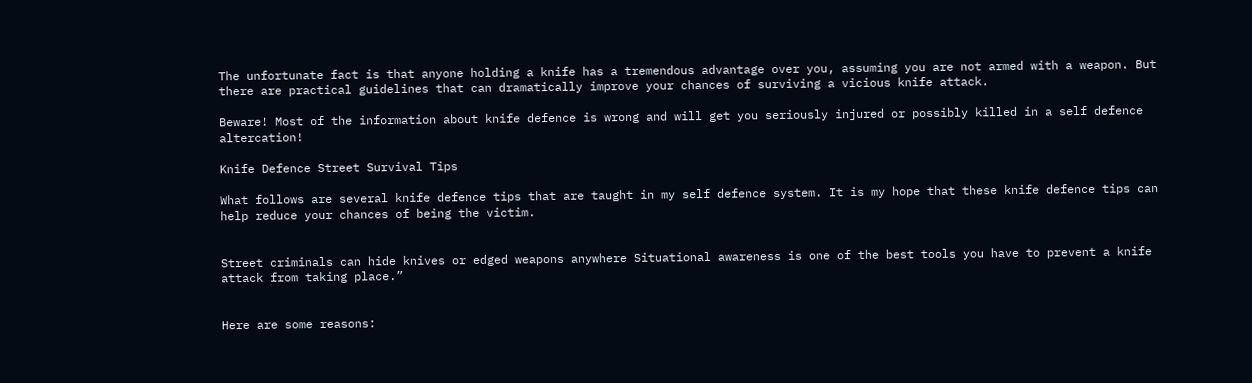The unfortunate fact is that anyone holding a knife has a tremendous advantage over you, assuming you are not armed with a weapon. But there are practical guidelines that can dramatically improve your chances of surviving a vicious knife attack.

Beware! Most of the information about knife defence is wrong and will get you seriously injured or possibly killed in a self defence altercation!

Knife Defence Street Survival Tips

What follows are several knife defence tips that are taught in my self defence system. It is my hope that these knife defence tips can help reduce your chances of being the victim.


Street criminals can hide knives or edged weapons anywhere Situational awareness is one of the best tools you have to prevent a knife attack from taking place.”


Here are some reasons: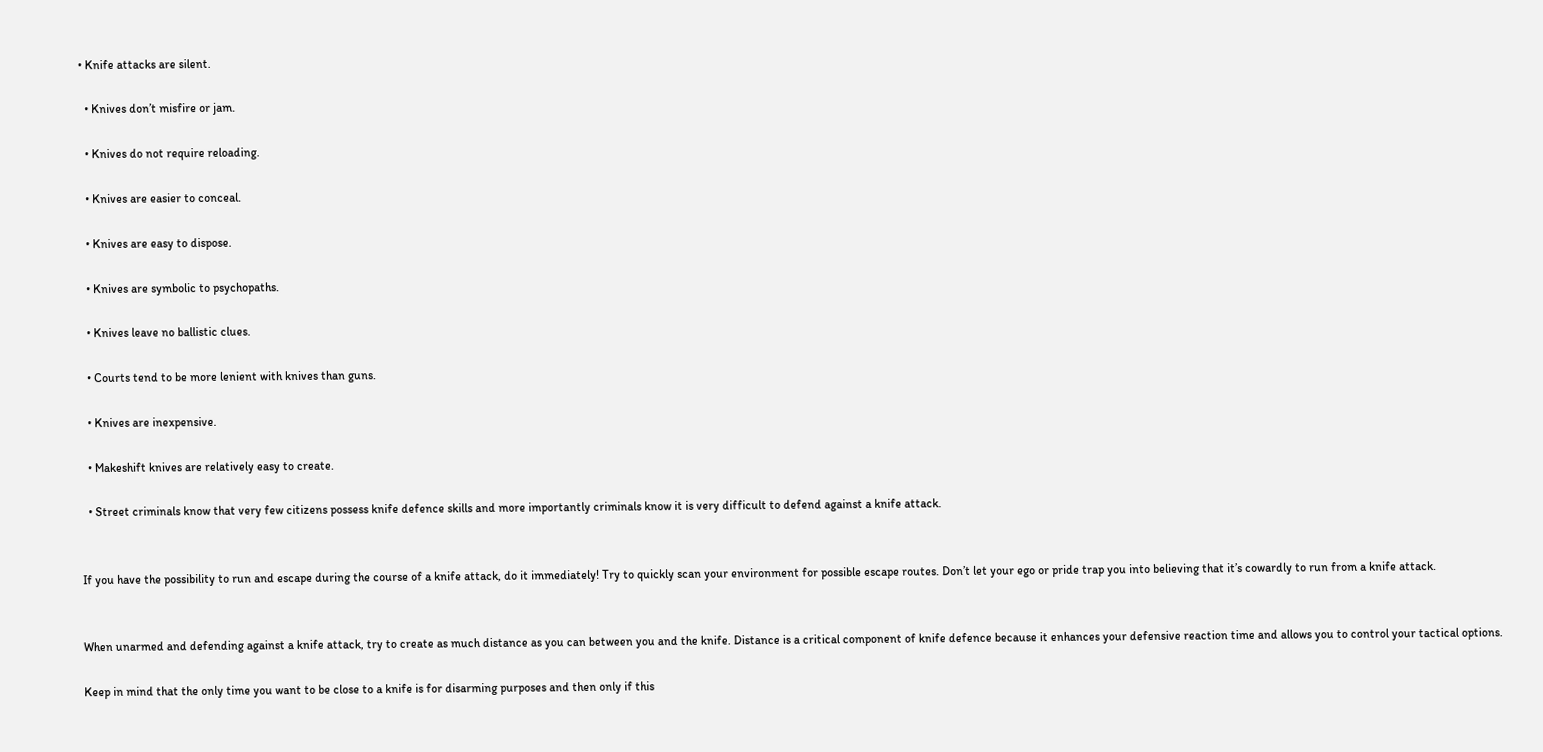• Knife attacks are silent.

  • Knives don’t misfire or jam.

  • Knives do not require reloading.

  • Knives are easier to conceal.

  • Knives are easy to dispose.

  • Knives are symbolic to psychopaths.

  • Knives leave no ballistic clues.

  • Courts tend to be more lenient with knives than guns.

  • Knives are inexpensive.

  • Makeshift knives are relatively easy to create.

  • Street criminals know that very few citizens possess knife defence skills and more importantly criminals know it is very difficult to defend against a knife attack.


If you have the possibility to run and escape during the course of a knife attack, do it immediately! Try to quickly scan your environment for possible escape routes. Don’t let your ego or pride trap you into believing that it’s cowardly to run from a knife attack.


When unarmed and defending against a knife attack, try to create as much distance as you can between you and the knife. Distance is a critical component of knife defence because it enhances your defensive reaction time and allows you to control your tactical options.

Keep in mind that the only time you want to be close to a knife is for disarming purposes and then only if this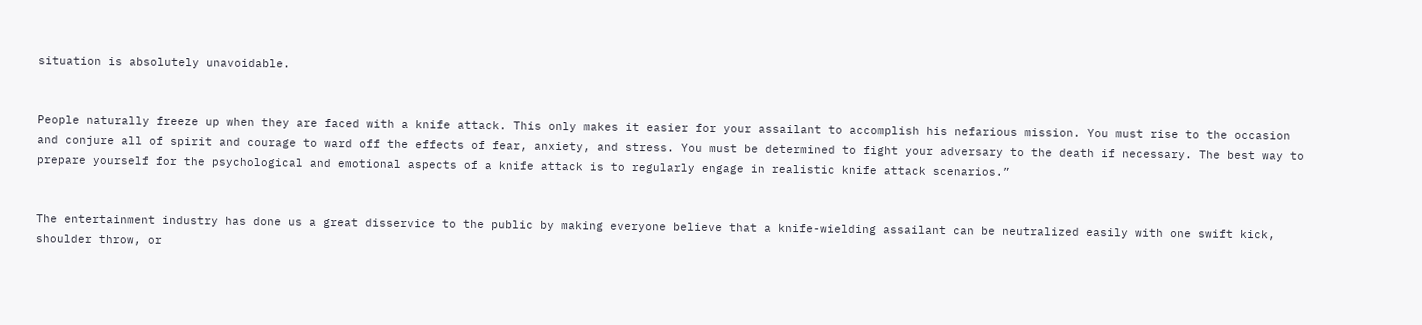situation is absolutely unavoidable.


People naturally freeze up when they are faced with a knife attack. This only makes it easier for your assailant to accomplish his nefarious mission. You must rise to the occasion and conjure all of spirit and courage to ward off the effects of fear, anxiety, and stress. You must be determined to fight your adversary to the death if necessary. The best way to prepare yourself for the psychological and emotional aspects of a knife attack is to regularly engage in realistic knife attack scenarios.”


The entertainment industry has done us a great disservice to the public by making everyone believe that a knife-wielding assailant can be neutralized easily with one swift kick, shoulder throw, or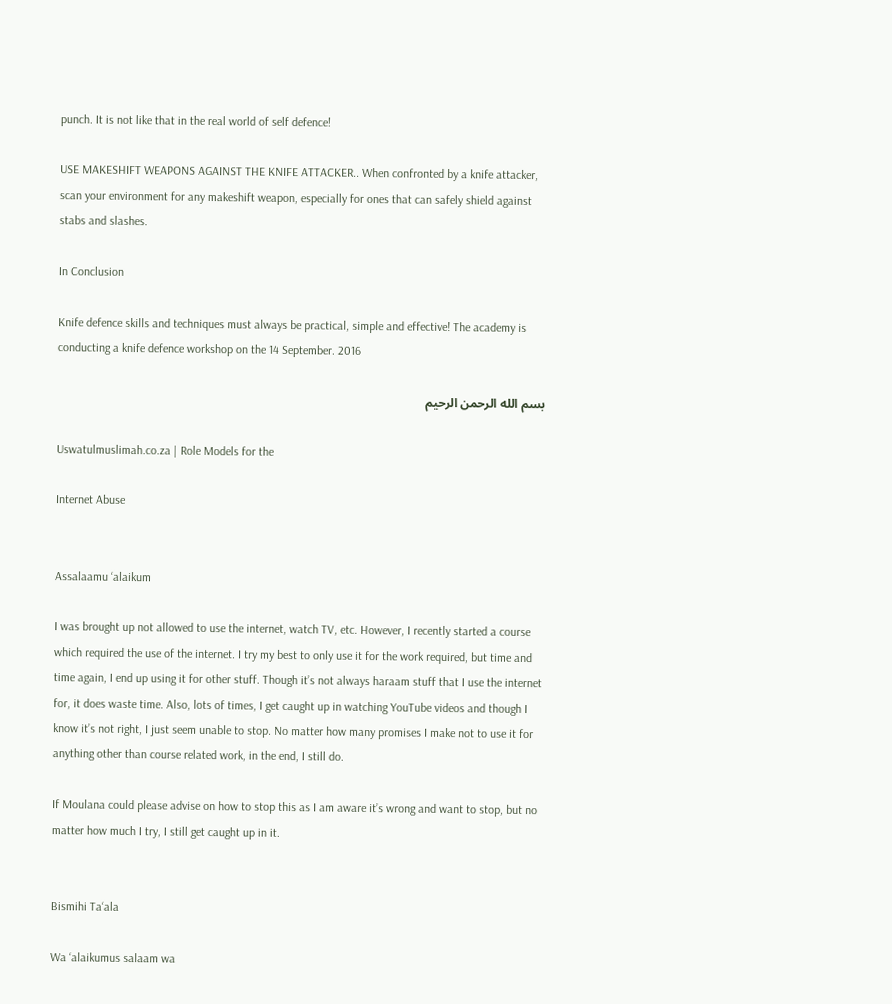punch. It is not like that in the real world of self defence!

USE MAKESHIFT WEAPONS AGAINST THE KNIFE ATTACKER.. When confronted by a knife attacker, scan your environment for any makeshift weapon, especially for ones that can safely shield against stabs and slashes.

In Conclusion

Knife defence skills and techniques must always be practical, simple and effective! The academy is conducting a knife defence workshop on the 14 September. 2016

بسم الله الرحمن الرحيم

Uswatulmuslimah.co.za | Role Models for the

Internet Abuse


Assalaamu ‘alaikum

I was brought up not allowed to use the internet, watch TV, etc. However, I recently started a course which required the use of the internet. I try my best to only use it for the work required, but time and time again, I end up using it for other stuff. Though it’s not always haraam stuff that I use the internet for, it does waste time. Also, lots of times, I get caught up in watching YouTube videos and though I know it’s not right, I just seem unable to stop. No matter how many promises I make not to use it for anything other than course related work, in the end, I still do.

If Moulana could please advise on how to stop this as I am aware it’s wrong and want to stop, but no matter how much I try, I still get caught up in it.


Bismihi Ta‘ala

Wa ‘alaikumus salaam wa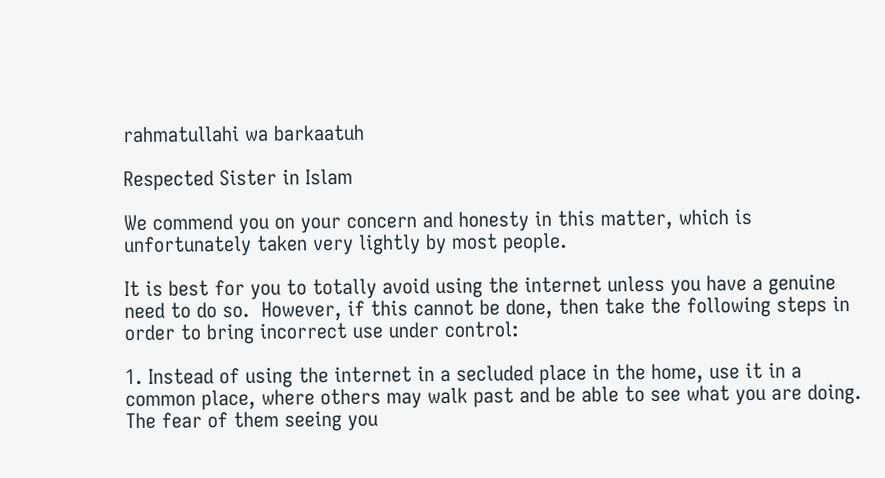rahmatullahi wa barkaatuh

Respected Sister in Islam

We commend you on your concern and honesty in this matter, which is unfortunately taken very lightly by most people.

It is best for you to totally avoid using the internet unless you have a genuine need to do so.  However, if this cannot be done, then take the following steps in order to bring incorrect use under control:

1. Instead of using the internet in a secluded place in the home, use it in a common place, where others may walk past and be able to see what you are doing. The fear of them seeing you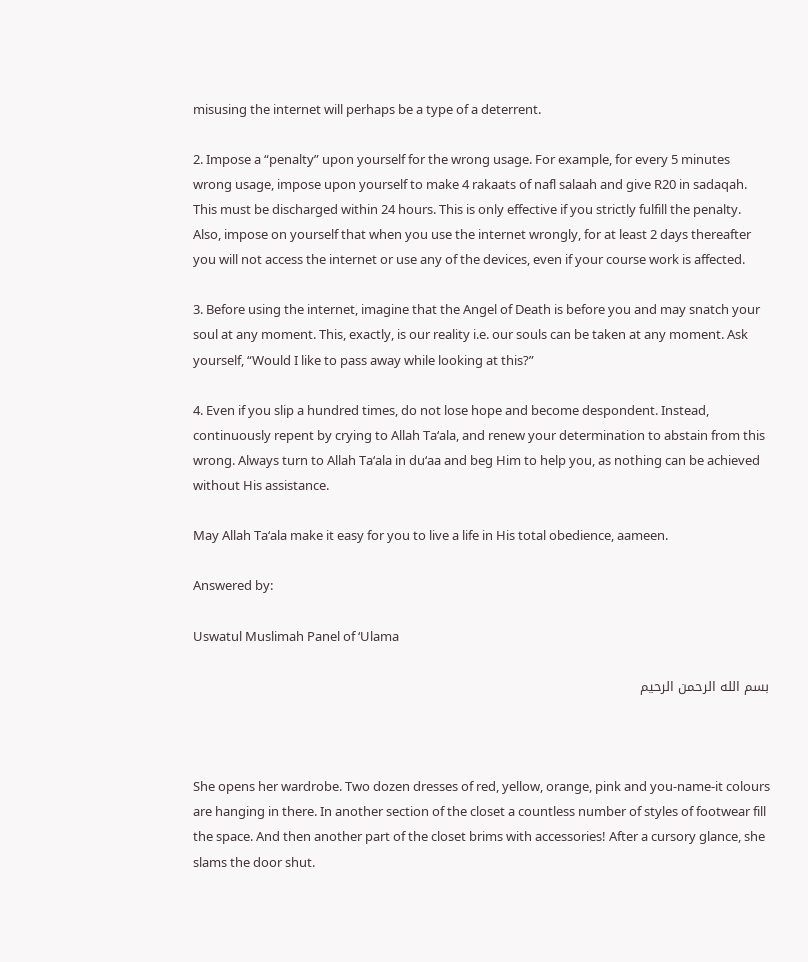misusing the internet will perhaps be a type of a deterrent.

2. Impose a “penalty” upon yourself for the wrong usage. For example, for every 5 minutes wrong usage, impose upon yourself to make 4 rakaats of nafl salaah and give R20 in sadaqah. This must be discharged within 24 hours. This is only effective if you strictly fulfill the penalty. Also, impose on yourself that when you use the internet wrongly, for at least 2 days thereafter you will not access the internet or use any of the devices, even if your course work is affected.

3. Before using the internet, imagine that the Angel of Death is before you and may snatch your soul at any moment. This, exactly, is our reality i.e. our souls can be taken at any moment. Ask yourself, “Would I like to pass away while looking at this?”

4. Even if you slip a hundred times, do not lose hope and become despondent. Instead, continuously repent by crying to Allah Ta‘ala, and renew your determination to abstain from this wrong. Always turn to Allah Ta‘ala in du‘aa and beg Him to help you, as nothing can be achieved without His assistance.

May Allah Ta‘ala make it easy for you to live a life in His total obedience, aameen.

Answered by:

Uswatul Muslimah Panel of ‘Ulama

بسم الله الرحمن الرحيم



She opens her wardrobe. Two dozen dresses of red, yellow, orange, pink and you-name-it colours are hanging in there. In another section of the closet a countless number of styles of footwear fill the space. And then another part of the closet brims with accessories! After a cursory glance, she slams the door shut.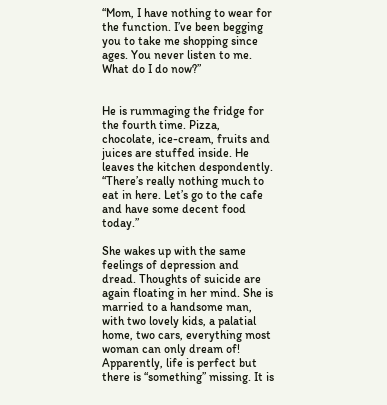“Mom, I have nothing to wear for the function. I’ve been begging you to take me shopping since ages. You never listen to me. What do I do now?”


He is rummaging the fridge for the fourth time. Pizza, chocolate, ice-cream, fruits and juices are stuffed inside. He leaves the kitchen despondently. “There’s really nothing much to eat in here. Let’s go to the cafe and have some decent food today.”

She wakes up with the same feelings of depression and dread. Thoughts of suicide are again floating in her mind. She is married to a handsome man, with two lovely kids, a palatial home, two cars, everything most woman can only dream of! Apparently, life is perfect but there is “something” missing. It is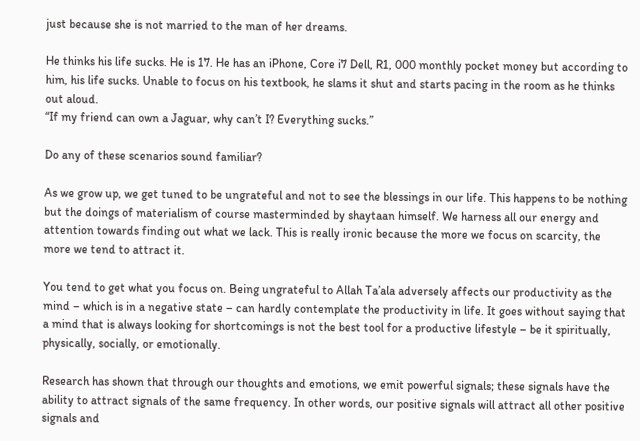just because she is not married to the man of her dreams.

He thinks his life sucks. He is 17. He has an iPhone, Core i7 Dell, R1, 000 monthly pocket money but according to him, his life sucks. Unable to focus on his textbook, he slams it shut and starts pacing in the room as he thinks out aloud.
“If my friend can own a Jaguar, why can’t I? Everything sucks.”

Do any of these scenarios sound familiar?

As we grow up, we get tuned to be ungrateful and not to see the blessings in our life. This happens to be nothing but the doings of materialism of course masterminded by shaytaan himself. We harness all our energy and attention towards finding out what we lack. This is really ironic because the more we focus on scarcity, the more we tend to attract it.

You tend to get what you focus on. Being ungrateful to Allah Ta’ala adversely affects our productivity as the mind – which is in a negative state – can hardly contemplate the productivity in life. It goes without saying that a mind that is always looking for shortcomings is not the best tool for a productive lifestyle – be it spiritually, physically, socially, or emotionally.

Research has shown that through our thoughts and emotions, we emit powerful signals; these signals have the ability to attract signals of the same frequency. In other words, our positive signals will attract all other positive signals and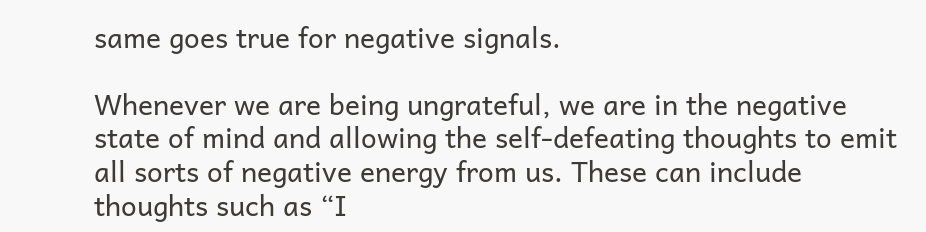same goes true for negative signals.

Whenever we are being ungrateful, we are in the negative state of mind and allowing the self-defeating thoughts to emit all sorts of negative energy from us. These can include thoughts such as “I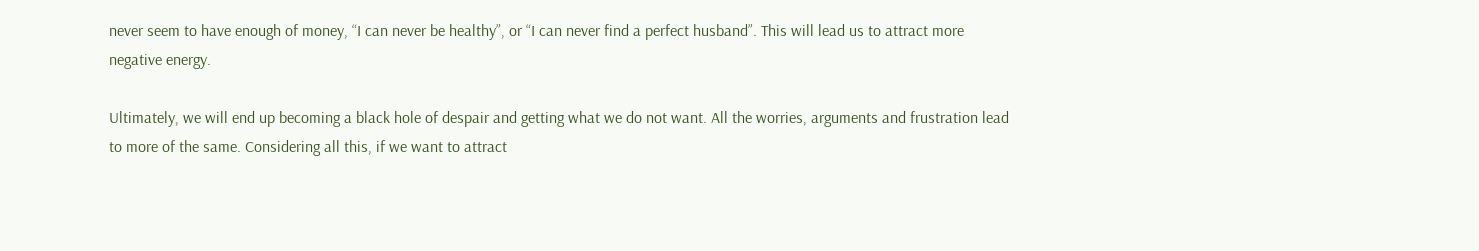never seem to have enough of money, “I can never be healthy”, or “I can never find a perfect husband”. This will lead us to attract more negative energy.

Ultimately, we will end up becoming a black hole of despair and getting what we do not want. All the worries, arguments and frustration lead to more of the same. Considering all this, if we want to attract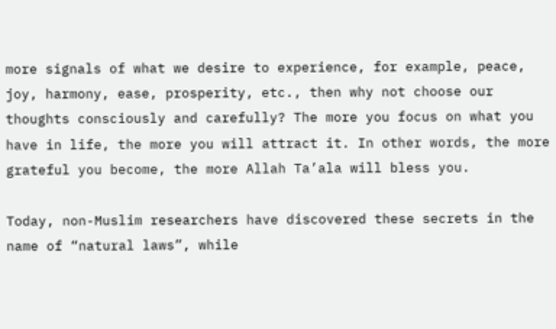more signals of what we desire to experience, for example, peace, joy, harmony, ease, prosperity, etc., then why not choose our thoughts consciously and carefully? The more you focus on what you have in life, the more you will attract it. In other words, the more grateful you become, the more Allah Ta’ala will bless you.

Today, non-Muslim researchers have discovered these secrets in the name of “natural laws”, while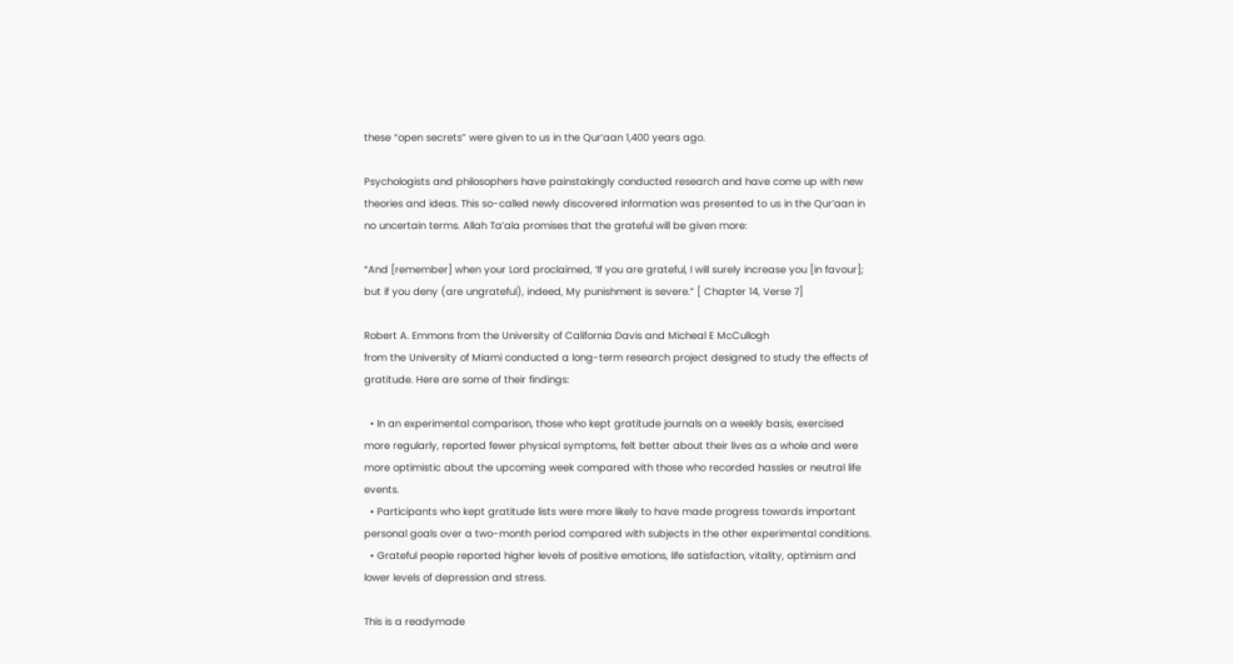these “open secrets” were given to us in the Qur’aan 1,400 years ago.

Psychologists and philosophers have painstakingly conducted research and have come up with new theories and ideas. This so-called newly discovered information was presented to us in the Qur’aan in no uncertain terms. Allah Ta’ala promises that the grateful will be given more:

“And [remember] when your Lord proclaimed, ‘If you are grateful, I will surely increase you [in favour]; but if you deny (are ungrateful), indeed, My punishment is severe.” [ Chapter 14, Verse 7]

Robert A. Emmons from the University of California Davis and Micheal E McCullogh
from the University of Miami conducted a long-term research project designed to study the effects of gratitude. Here are some of their findings:

  • In an experimental comparison, those who kept gratitude journals on a weekly basis, exercised more regularly, reported fewer physical symptoms, felt better about their lives as a whole and were more optimistic about the upcoming week compared with those who recorded hassles or neutral life events.
  • Participants who kept gratitude lists were more likely to have made progress towards important personal goals over a two-month period compared with subjects in the other experimental conditions.
  • Grateful people reported higher levels of positive emotions, life satisfaction, vitality, optimism and lower levels of depression and stress.

This is a readymade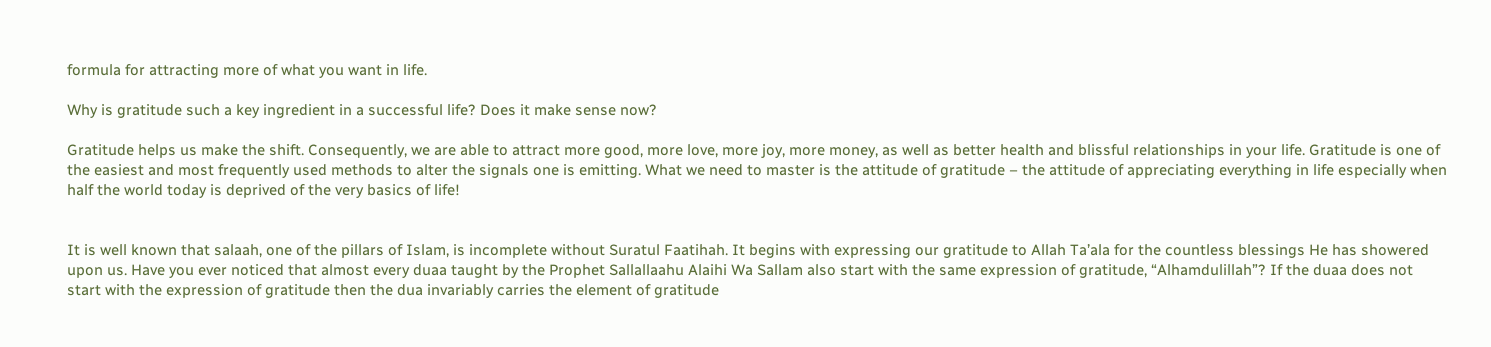formula for attracting more of what you want in life.

Why is gratitude such a key ingredient in a successful life? Does it make sense now?

Gratitude helps us make the shift. Consequently, we are able to attract more good, more love, more joy, more money, as well as better health and blissful relationships in your life. Gratitude is one of the easiest and most frequently used methods to alter the signals one is emitting. What we need to master is the attitude of gratitude – the attitude of appreciating everything in life especially when half the world today is deprived of the very basics of life!


It is well known that salaah, one of the pillars of Islam, is incomplete without Suratul Faatihah. It begins with expressing our gratitude to Allah Ta’ala for the countless blessings He has showered upon us. Have you ever noticed that almost every duaa taught by the Prophet Sallallaahu Alaihi Wa Sallam also start with the same expression of gratitude, “Alhamdulillah”? If the duaa does not start with the expression of gratitude then the dua invariably carries the element of gratitude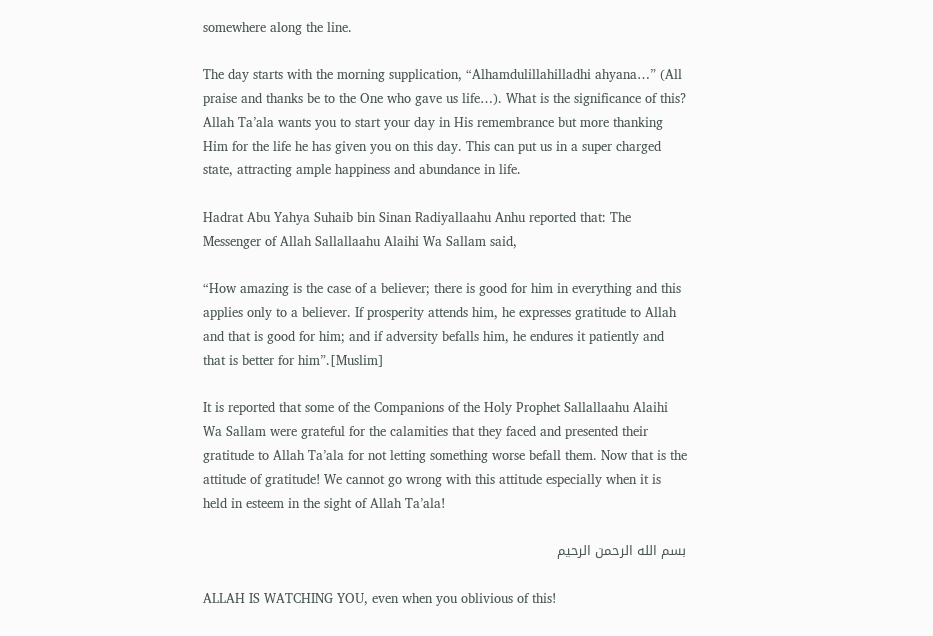somewhere along the line.

The day starts with the morning supplication, “Alhamdulillahilladhi ahyana…” (All praise and thanks be to the One who gave us life…). What is the significance of this? Allah Ta’ala wants you to start your day in His remembrance but more thanking Him for the life he has given you on this day. This can put us in a super charged state, attracting ample happiness and abundance in life.

Hadrat Abu Yahya Suhaib bin Sinan Radiyallaahu Anhu reported that: The Messenger of Allah Sallallaahu Alaihi Wa Sallam said,

“How amazing is the case of a believer; there is good for him in everything and this applies only to a believer. If prosperity attends him, he expresses gratitude to Allah and that is good for him; and if adversity befalls him, he endures it patiently and that is better for him”.[Muslim]

It is reported that some of the Companions of the Holy Prophet Sallallaahu Alaihi Wa Sallam were grateful for the calamities that they faced and presented their gratitude to Allah Ta’ala for not letting something worse befall them. Now that is the attitude of gratitude! We cannot go wrong with this attitude especially when it is held in esteem in the sight of Allah Ta’ala!

بسم الله الرحمن الرحيم

ALLAH IS WATCHING YOU, even when you oblivious of this!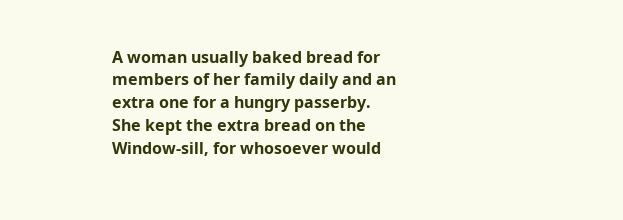A woman usually baked bread for members of her family daily and an extra one for a hungry passerby. She kept the extra bread on the Window-sill, for whosoever would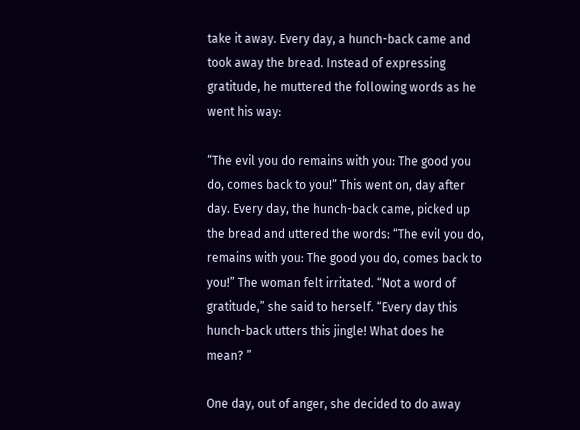take it away. Every day, a hunch-back came and took away the bread. Instead of expressing gratitude, he muttered the following words as he went his way:

“The evil you do remains with you: The good you do, comes back to you!” This went on, day after day. Every day, the hunch-back came, picked up the bread and uttered the words: “The evil you do, remains with you: The good you do, comes back to you!” The woman felt irritated. “Not a word of gratitude,” she said to herself. “Every day this hunch-back utters this jingle! What does he mean? ”

One day, out of anger, she decided to do away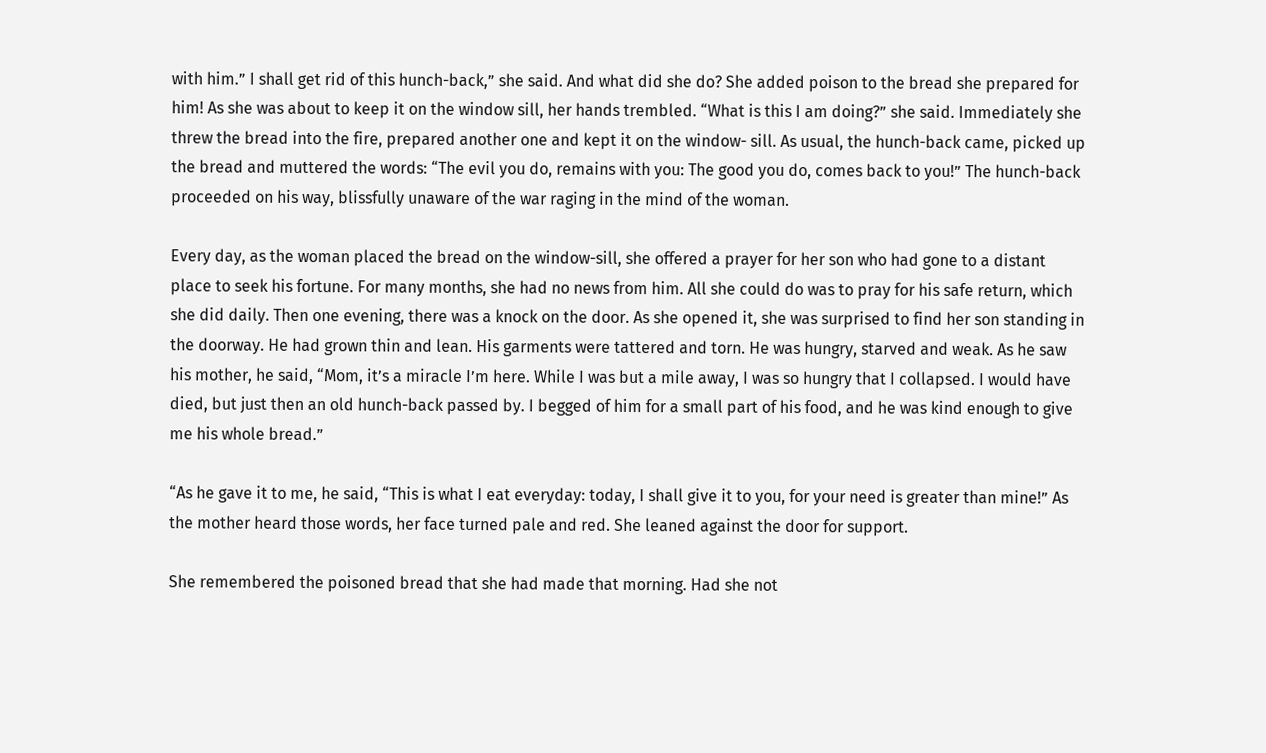with him.” I shall get rid of this hunch-back,” she said. And what did she do? She added poison to the bread she prepared for him! As she was about to keep it on the window sill, her hands trembled. “What is this I am doing?” she said. Immediately she threw the bread into the fire, prepared another one and kept it on the window- sill. As usual, the hunch-back came, picked up the bread and muttered the words: “The evil you do, remains with you: The good you do, comes back to you!” The hunch-back proceeded on his way, blissfully unaware of the war raging in the mind of the woman.

Every day, as the woman placed the bread on the window-sill, she offered a prayer for her son who had gone to a distant place to seek his fortune. For many months, she had no news from him. All she could do was to pray for his safe return, which she did daily. Then one evening, there was a knock on the door. As she opened it, she was surprised to find her son standing in the doorway. He had grown thin and lean. His garments were tattered and torn. He was hungry, starved and weak. As he saw his mother, he said, “Mom, it’s a miracle I’m here. While I was but a mile away, I was so hungry that I collapsed. I would have died, but just then an old hunch-back passed by. I begged of him for a small part of his food, and he was kind enough to give me his whole bread.”

“As he gave it to me, he said, “This is what I eat everyday: today, I shall give it to you, for your need is greater than mine!” As the mother heard those words, her face turned pale and red. She leaned against the door for support.

She remembered the poisoned bread that she had made that morning. Had she not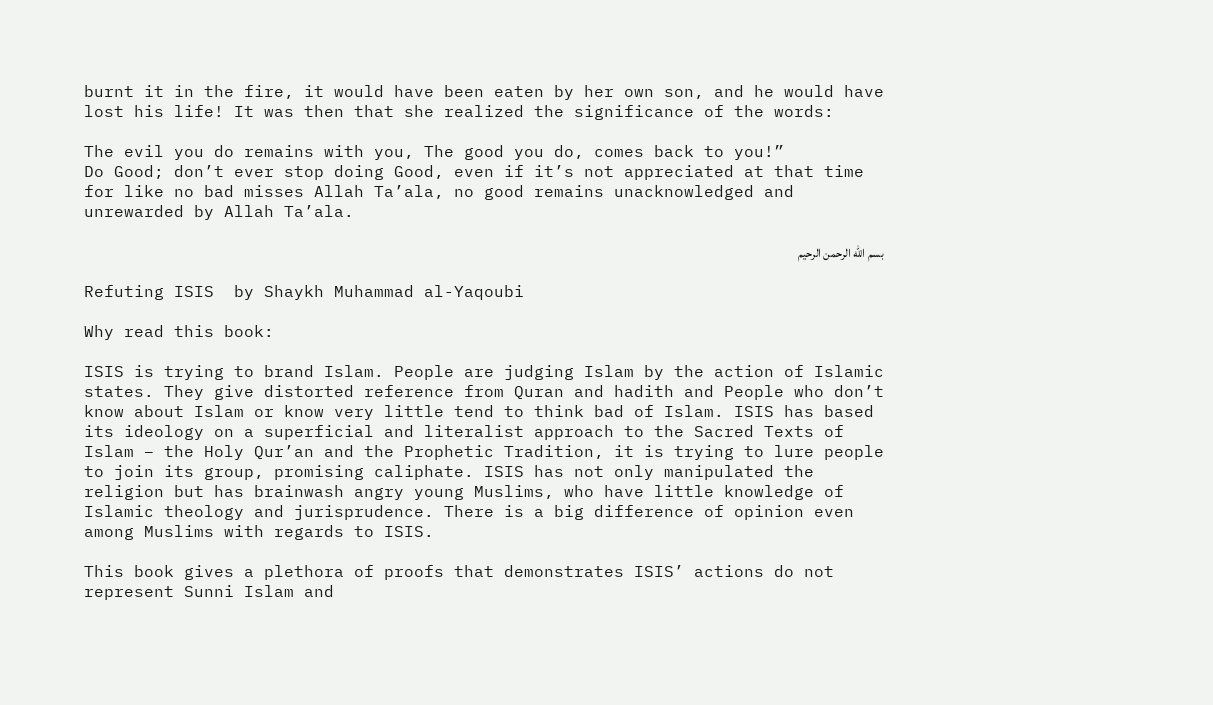burnt it in the fire, it would have been eaten by her own son, and he would have lost his life! It was then that she realized the significance of the words:

The evil you do remains with you, The good you do, comes back to you!”
Do Good; don’t ever stop doing Good, even if it’s not appreciated at that time for like no bad misses Allah Ta’ala, no good remains unacknowledged and unrewarded by Allah Ta’ala.

بسم الله الرحمن الرحيم

Refuting ISIS  by Shaykh Muhammad al-Yaqoubi

Why read this book:

ISIS is trying to brand Islam. People are judging Islam by the action of Islamic states. They give distorted reference from Quran and hadith and People who don’t know about Islam or know very little tend to think bad of Islam. ISIS has based its ideology on a superficial and literalist approach to the Sacred Texts of Islam – the Holy Qur’an and the Prophetic Tradition, it is trying to lure people to join its group, promising caliphate. ISIS has not only manipulated the religion but has brainwash angry young Muslims, who have little knowledge of Islamic theology and jurisprudence. There is a big difference of opinion even among Muslims with regards to ISIS.

This book gives a plethora of proofs that demonstrates ISIS’ actions do not represent Sunni Islam and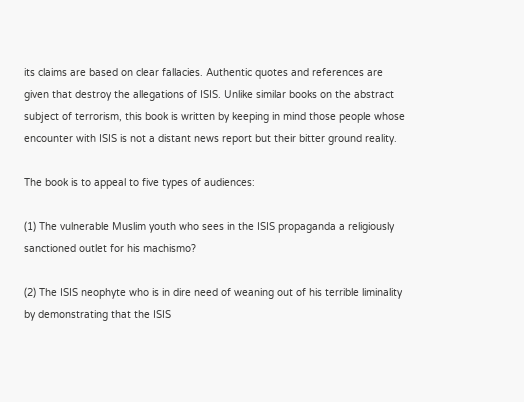its claims are based on clear fallacies. Authentic quotes and references are given that destroy the allegations of ISIS. Unlike similar books on the abstract subject of terrorism, this book is written by keeping in mind those people whose encounter with ISIS is not a distant news report but their bitter ground reality.

The book is to appeal to five types of audiences:

(1) The vulnerable Muslim youth who sees in the ISIS propaganda a religiously sanctioned outlet for his machismo?

(2) The ISIS neophyte who is in dire need of weaning out of his terrible liminality by demonstrating that the ISIS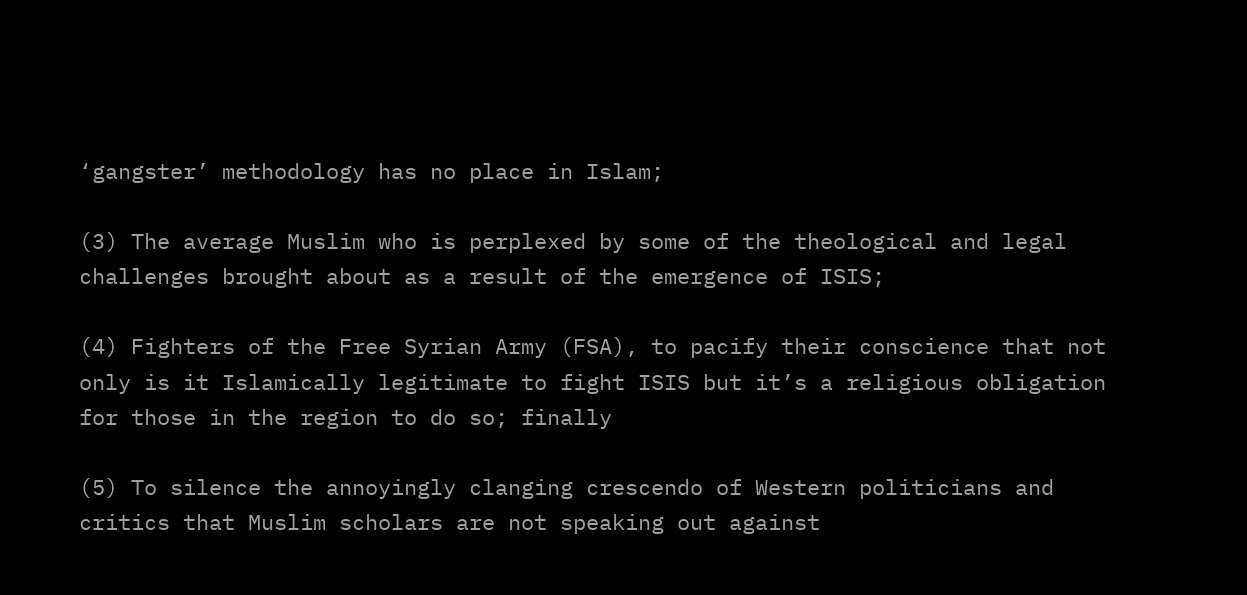‘gangster’ methodology has no place in Islam;

(3) The average Muslim who is perplexed by some of the theological and legal challenges brought about as a result of the emergence of ISIS;

(4) Fighters of the Free Syrian Army (FSA), to pacify their conscience that not only is it Islamically legitimate to fight ISIS but it’s a religious obligation for those in the region to do so; finally

(5) To silence the annoyingly clanging crescendo of Western politicians and critics that Muslim scholars are not speaking out against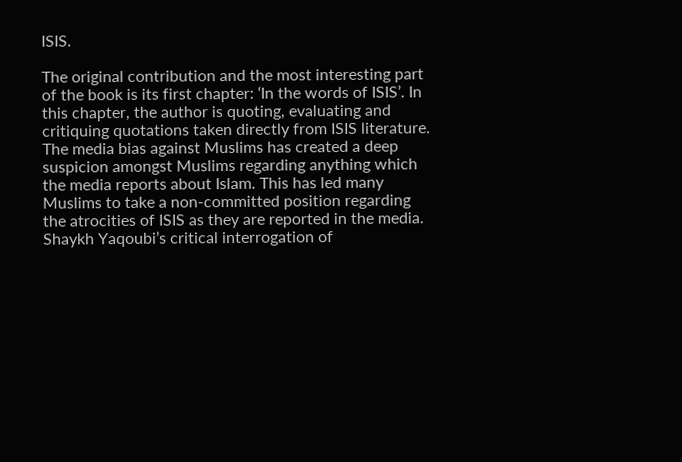ISIS.

The original contribution and the most interesting part of the book is its first chapter: ‘In the words of ISIS’. In this chapter, the author is quoting, evaluating and critiquing quotations taken directly from ISIS literature. The media bias against Muslims has created a deep suspicion amongst Muslims regarding anything which the media reports about Islam. This has led many Muslims to take a non-committed position regarding the atrocities of ISIS as they are reported in the media. Shaykh Yaqoubi’s critical interrogation of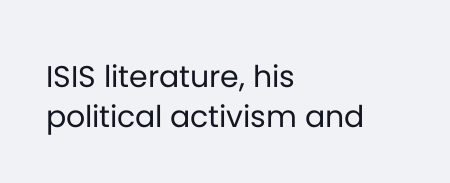ISIS literature, his political activism and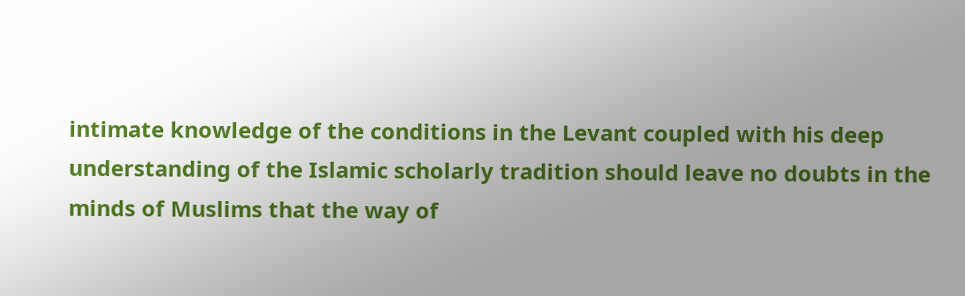intimate knowledge of the conditions in the Levant coupled with his deep understanding of the Islamic scholarly tradition should leave no doubts in the minds of Muslims that the way of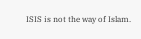ISIS is not the way of Islam.